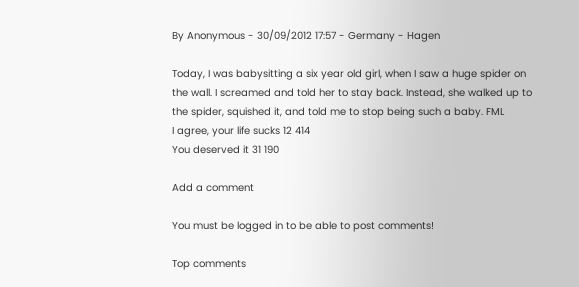By Anonymous - 30/09/2012 17:57 - Germany - Hagen

Today, I was babysitting a six year old girl, when I saw a huge spider on the wall. I screamed and told her to stay back. Instead, she walked up to the spider, squished it, and told me to stop being such a baby. FML
I agree, your life sucks 12 414
You deserved it 31 190

Add a comment

You must be logged in to be able to post comments!

Top comments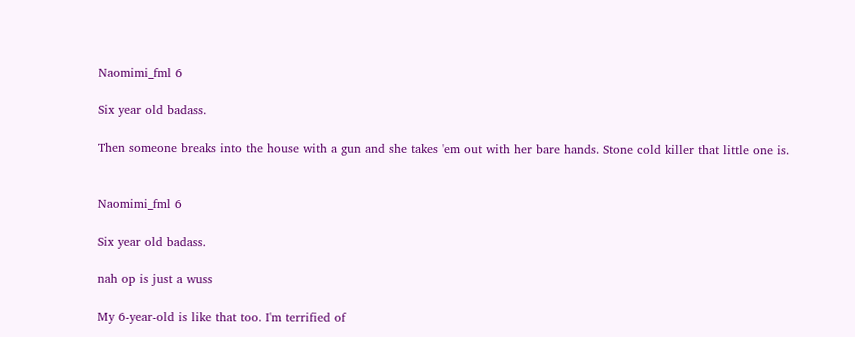Naomimi_fml 6

Six year old badass.

Then someone breaks into the house with a gun and she takes 'em out with her bare hands. Stone cold killer that little one is.


Naomimi_fml 6

Six year old badass.

nah op is just a wuss

My 6-year-old is like that too. I'm terrified of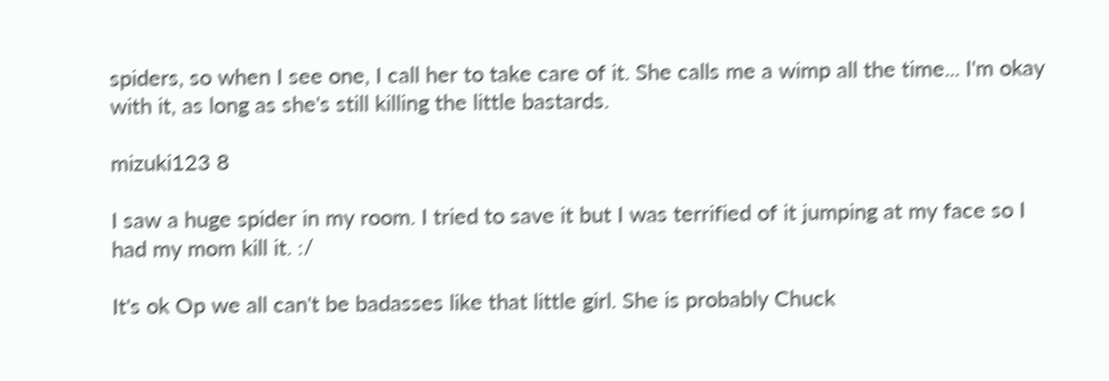spiders, so when I see one, I call her to take care of it. She calls me a wimp all the time... I'm okay with it, as long as she's still killing the little bastards.

mizuki123 8

I saw a huge spider in my room. I tried to save it but I was terrified of it jumping at my face so I had my mom kill it. :/

It's ok Op we all can't be badasses like that little girl. She is probably Chuck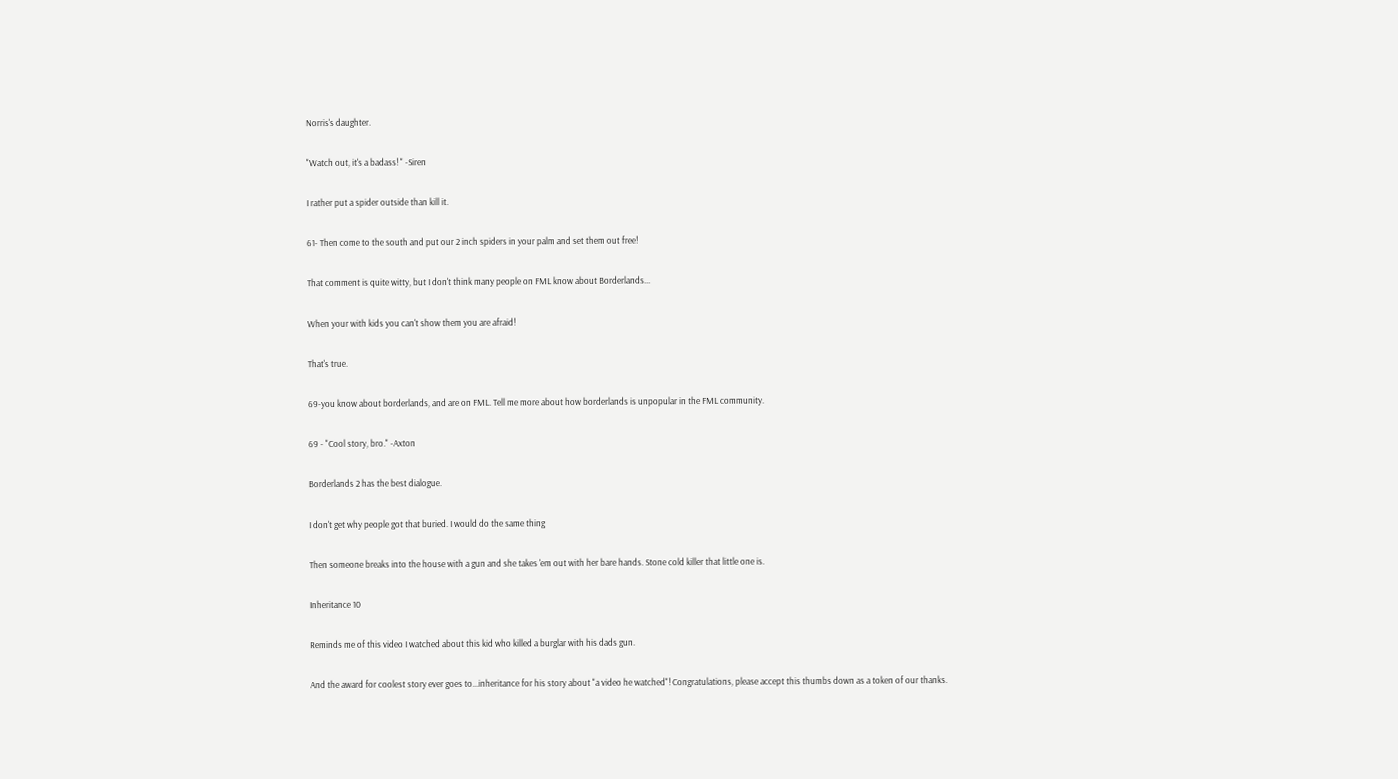Norris's daughter.

"Watch out, it's a badass! " -Siren

I rather put a spider outside than kill it.

61- Then come to the south and put our 2 inch spiders in your palm and set them out free!

That comment is quite witty, but I don't think many people on FML know about Borderlands...

When your with kids you can't show them you are afraid!

That's true.

69-you know about borderlands, and are on FML. Tell me more about how borderlands is unpopular in the FML community.

69 - "Cool story, bro." -Axton

Borderlands 2 has the best dialogue.

I don't get why people got that buried. I would do the same thing

Then someone breaks into the house with a gun and she takes 'em out with her bare hands. Stone cold killer that little one is.

Inheritance 10

Reminds me of this video I watched about this kid who killed a burglar with his dads gun.

And the award for coolest story ever goes to...inheritance for his story about "a video he watched"! Congratulations, please accept this thumbs down as a token of our thanks.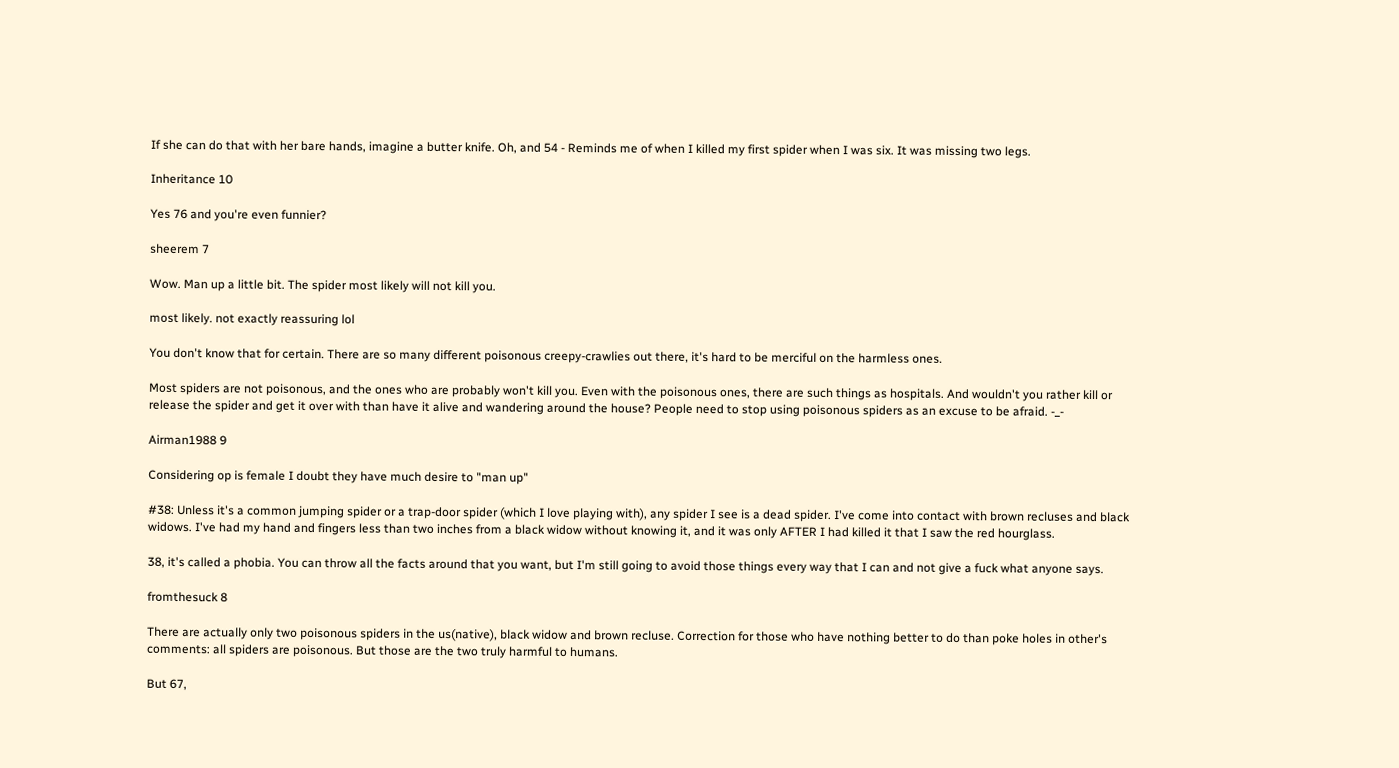If she can do that with her bare hands, imagine a butter knife. Oh, and 54 - Reminds me of when I killed my first spider when I was six. It was missing two legs.

Inheritance 10

Yes 76 and you're even funnier?

sheerem 7

Wow. Man up a little bit. The spider most likely will not kill you.

most likely. not exactly reassuring lol

You don't know that for certain. There are so many different poisonous creepy-crawlies out there, it's hard to be merciful on the harmless ones.

Most spiders are not poisonous, and the ones who are probably won't kill you. Even with the poisonous ones, there are such things as hospitals. And wouldn't you rather kill or release the spider and get it over with than have it alive and wandering around the house? People need to stop using poisonous spiders as an excuse to be afraid. -_-

Airman1988 9

Considering op is female I doubt they have much desire to "man up"

#38: Unless it's a common jumping spider or a trap-door spider (which I love playing with), any spider I see is a dead spider. I've come into contact with brown recluses and black widows. I've had my hand and fingers less than two inches from a black widow without knowing it, and it was only AFTER I had killed it that I saw the red hourglass.

38, it's called a phobia. You can throw all the facts around that you want, but I'm still going to avoid those things every way that I can and not give a fuck what anyone says.

fromthesuck 8

There are actually only two poisonous spiders in the us(native), black widow and brown recluse. Correction for those who have nothing better to do than poke holes in other's comments: all spiders are poisonous. But those are the two truly harmful to humans.

But 67,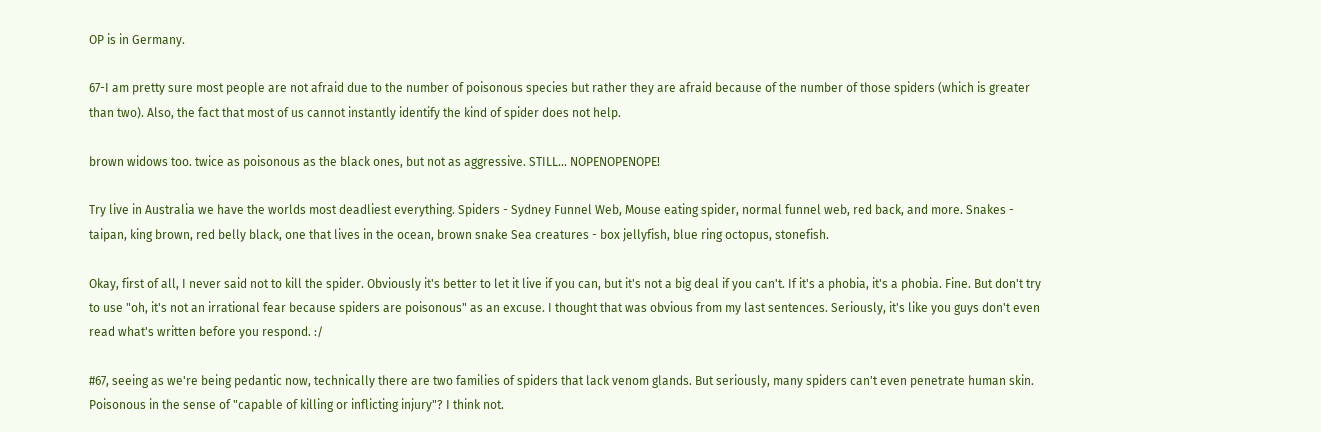OP is in Germany.

67-I am pretty sure most people are not afraid due to the number of poisonous species but rather they are afraid because of the number of those spiders (which is greater than two). Also, the fact that most of us cannot instantly identify the kind of spider does not help.

brown widows too. twice as poisonous as the black ones, but not as aggressive. STILL... NOPENOPENOPE!

Try live in Australia we have the worlds most deadliest everything. Spiders - Sydney Funnel Web, Mouse eating spider, normal funnel web, red back, and more. Snakes - taipan, king brown, red belly black, one that lives in the ocean, brown snake Sea creatures - box jellyfish, blue ring octopus, stonefish.

Okay, first of all, I never said not to kill the spider. Obviously it's better to let it live if you can, but it's not a big deal if you can't. If it's a phobia, it's a phobia. Fine. But don't try to use "oh, it's not an irrational fear because spiders are poisonous" as an excuse. I thought that was obvious from my last sentences. Seriously, it's like you guys don't even read what's written before you respond. :/

#67, seeing as we're being pedantic now, technically there are two families of spiders that lack venom glands. But seriously, many spiders can't even penetrate human skin. Poisonous in the sense of "capable of killing or inflicting injury"? I think not.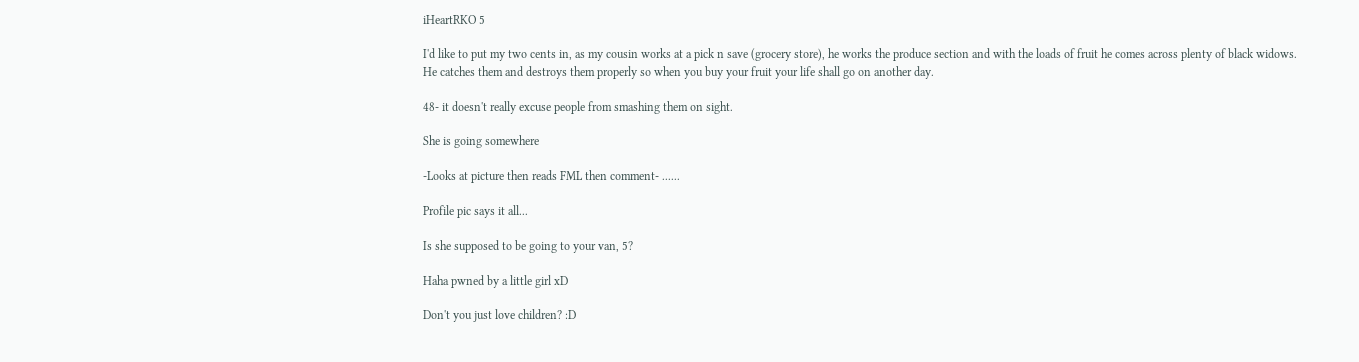iHeartRKO 5

I'd like to put my two cents in, as my cousin works at a pick n save (grocery store), he works the produce section and with the loads of fruit he comes across plenty of black widows. He catches them and destroys them properly so when you buy your fruit your life shall go on another day.

48- it doesn't really excuse people from smashing them on sight.

She is going somewhere

-Looks at picture then reads FML then comment- ......

Profile pic says it all...

Is she supposed to be going to your van, 5?

Haha pwned by a little girl xD

Don't you just love children? :D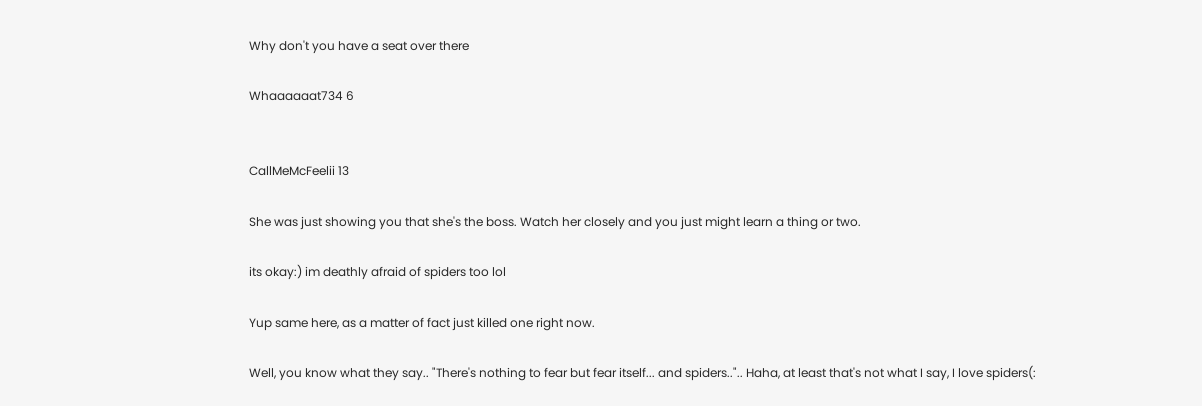Why don't you have a seat over there

Whaaaaaat734 6


CallMeMcFeelii 13

She was just showing you that she's the boss. Watch her closely and you just might learn a thing or two.

its okay:) im deathly afraid of spiders too lol

Yup same here, as a matter of fact just killed one right now.

Well, you know what they say.. "There's nothing to fear but fear itself... and spiders..".. Haha, at least that's not what I say, I love spiders(: